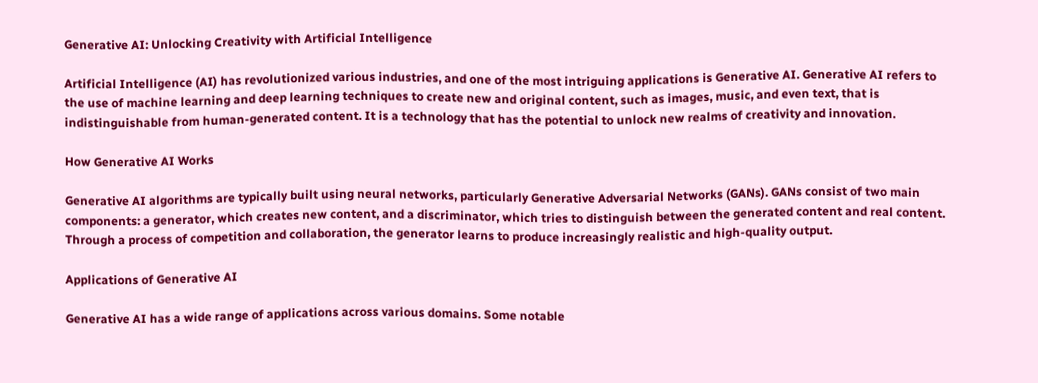Generative AI: Unlocking Creativity with Artificial Intelligence

Artificial Intelligence (AI) has revolutionized various industries, and one of the most intriguing applications is Generative AI. Generative AI refers to the use of machine learning and deep learning techniques to create new and original content, such as images, music, and even text, that is indistinguishable from human-generated content. It is a technology that has the potential to unlock new realms of creativity and innovation.

How Generative AI Works

Generative AI algorithms are typically built using neural networks, particularly Generative Adversarial Networks (GANs). GANs consist of two main components: a generator, which creates new content, and a discriminator, which tries to distinguish between the generated content and real content. Through a process of competition and collaboration, the generator learns to produce increasingly realistic and high-quality output.

Applications of Generative AI

Generative AI has a wide range of applications across various domains. Some notable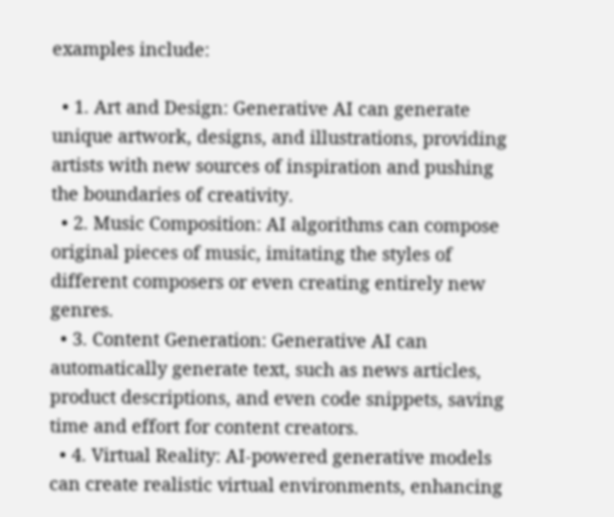examples include:

  • 1. Art and Design: Generative AI can generate unique artwork, designs, and illustrations, providing artists with new sources of inspiration and pushing the boundaries of creativity.
  • 2. Music Composition: AI algorithms can compose original pieces of music, imitating the styles of different composers or even creating entirely new genres.
  • 3. Content Generation: Generative AI can automatically generate text, such as news articles, product descriptions, and even code snippets, saving time and effort for content creators.
  • 4. Virtual Reality: AI-powered generative models can create realistic virtual environments, enhancing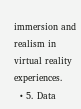immersion and realism in virtual reality experiences.
  • 5. Data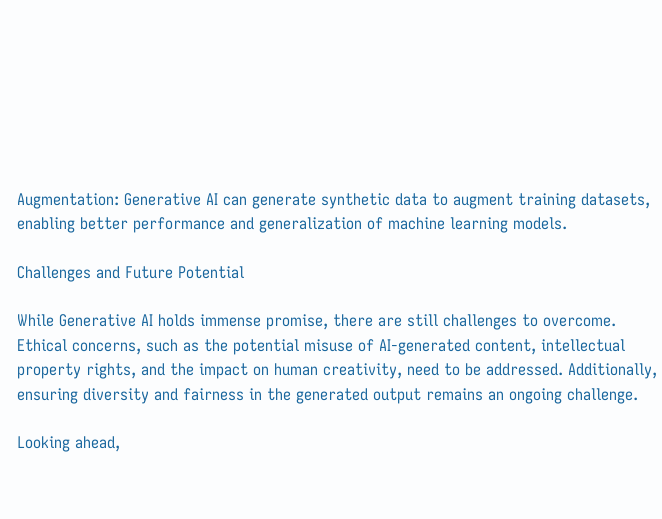Augmentation: Generative AI can generate synthetic data to augment training datasets, enabling better performance and generalization of machine learning models.

Challenges and Future Potential

While Generative AI holds immense promise, there are still challenges to overcome. Ethical concerns, such as the potential misuse of AI-generated content, intellectual property rights, and the impact on human creativity, need to be addressed. Additionally, ensuring diversity and fairness in the generated output remains an ongoing challenge.

Looking ahead,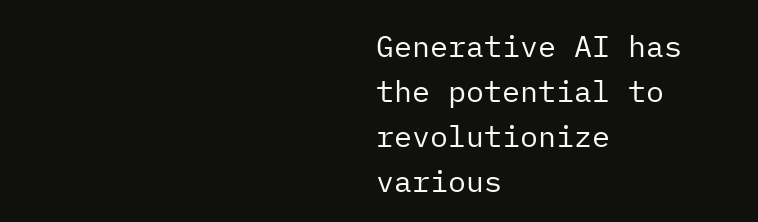Generative AI has the potential to revolutionize various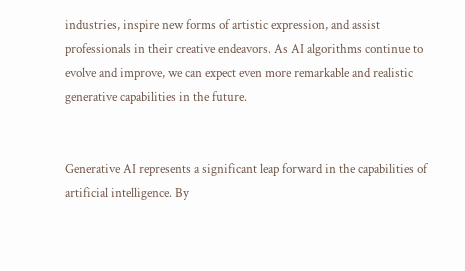industries, inspire new forms of artistic expression, and assist professionals in their creative endeavors. As AI algorithms continue to evolve and improve, we can expect even more remarkable and realistic generative capabilities in the future.


Generative AI represents a significant leap forward in the capabilities of artificial intelligence. By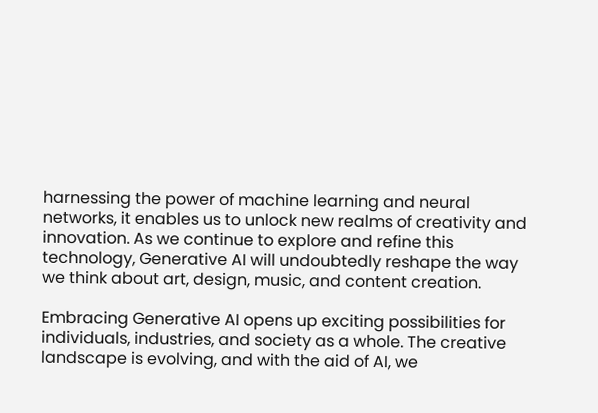harnessing the power of machine learning and neural networks, it enables us to unlock new realms of creativity and innovation. As we continue to explore and refine this technology, Generative AI will undoubtedly reshape the way we think about art, design, music, and content creation.

Embracing Generative AI opens up exciting possibilities for individuals, industries, and society as a whole. The creative landscape is evolving, and with the aid of AI, we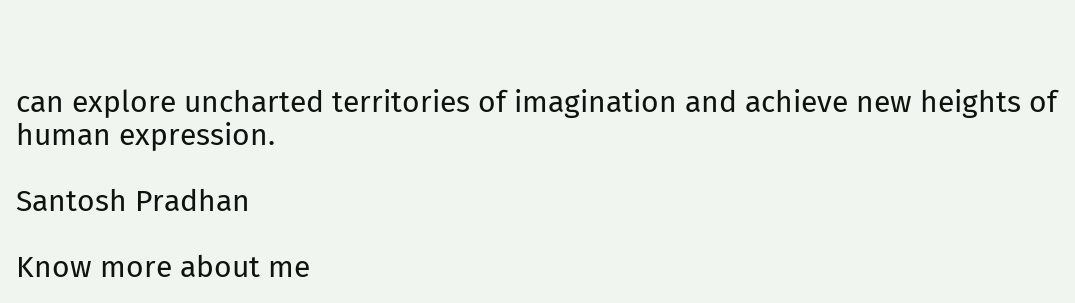can explore uncharted territories of imagination and achieve new heights of human expression.

Santosh Pradhan

Know more about me